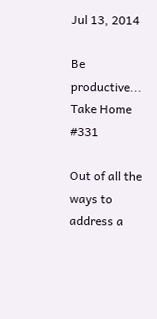Jul 13, 2014

Be productive... Take Home #331

Out of all the ways to address a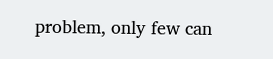problem, only few can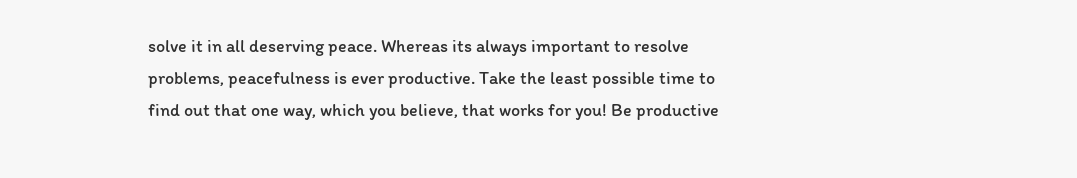solve it in all deserving peace. Whereas its always important to resolve problems, peacefulness is ever productive. Take the least possible time to find out that one way, which you believe, that works for you! Be productive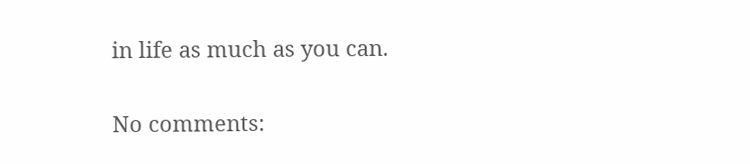in life as much as you can.

No comments: